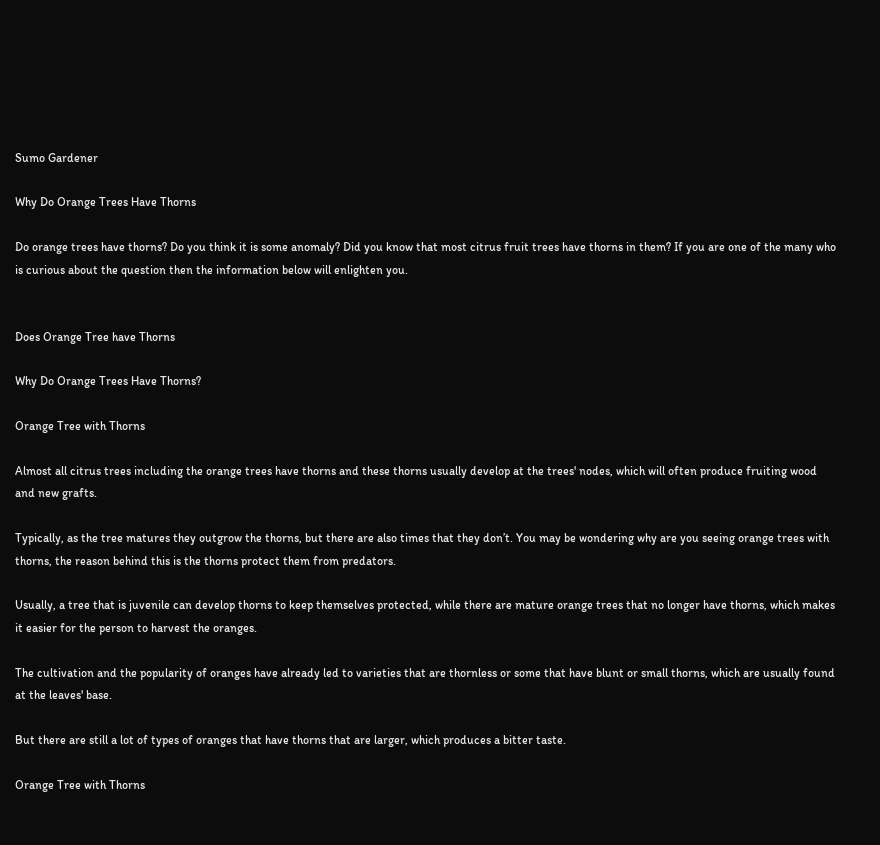Sumo Gardener

Why Do Orange Trees Have Thorns

Do orange trees have thorns? Do you think it is some anomaly? Did you know that most citrus fruit trees have thorns in them? If you are one of the many who is curious about the question then the information below will enlighten you.


Does Orange Tree have Thorns

Why Do Orange Trees Have Thorns?

Orange Tree with Thorns

Almost all citrus trees including the orange trees have thorns and these thorns usually develop at the trees' nodes, which will often produce fruiting wood and new grafts.

Typically, as the tree matures they outgrow the thorns, but there are also times that they don’t. You may be wondering why are you seeing orange trees with thorns, the reason behind this is the thorns protect them from predators.

Usually, a tree that is juvenile can develop thorns to keep themselves protected, while there are mature orange trees that no longer have thorns, which makes it easier for the person to harvest the oranges.

The cultivation and the popularity of oranges have already led to varieties that are thornless or some that have blunt or small thorns, which are usually found at the leaves' base.

But there are still a lot of types of oranges that have thorns that are larger, which produces a bitter taste.

Orange Tree with Thorns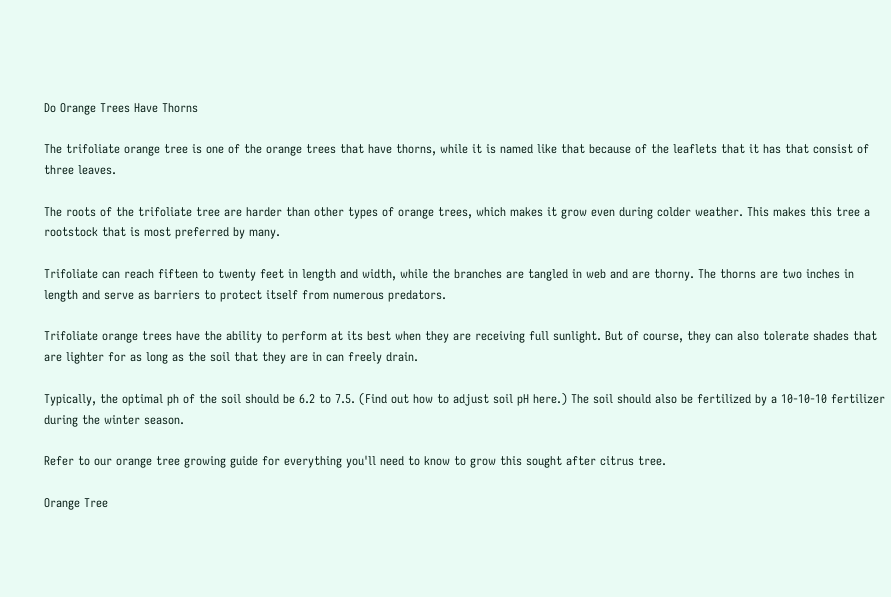Do Orange Trees Have Thorns

The trifoliate orange tree is one of the orange trees that have thorns, while it is named like that because of the leaflets that it has that consist of three leaves.

The roots of the trifoliate tree are harder than other types of orange trees, which makes it grow even during colder weather. This makes this tree a rootstock that is most preferred by many.

Trifoliate can reach fifteen to twenty feet in length and width, while the branches are tangled in web and are thorny. The thorns are two inches in length and serve as barriers to protect itself from numerous predators.

Trifoliate orange trees have the ability to perform at its best when they are receiving full sunlight. But of course, they can also tolerate shades that are lighter for as long as the soil that they are in can freely drain.

Typically, the optimal ph of the soil should be 6.2 to 7.5. (Find out how to adjust soil pH here.) The soil should also be fertilized by a 10-10-10 fertilizer during the winter season.

Refer to our orange tree growing guide for everything you'll need to know to grow this sought after citrus tree.

Orange Tree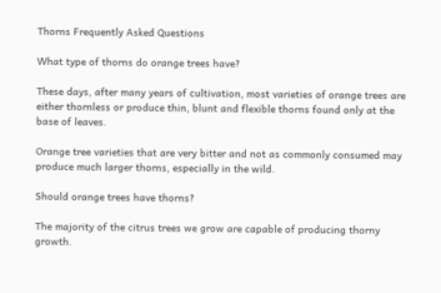Thorns Frequently Asked Questions

What type of thorns do orange trees have?

These days, after many years of cultivation, most varieties of orange trees are either thornless or produce thin, blunt and flexible thorns found only at the base of leaves.

Orange tree varieties that are very bitter and not as commonly consumed may produce much larger thorns, especially in the wild.

Should orange trees have thorns?

The majority of the citrus trees we grow are capable of producing thorny growth.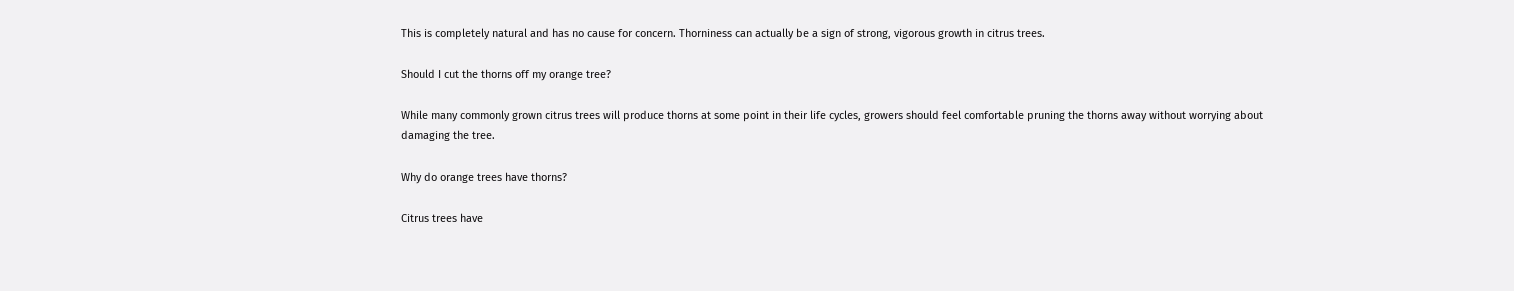This is completely natural and has no cause for concern. Thorniness can actually be a sign of strong, vigorous growth in citrus trees.

Should I cut the thorns off my orange tree?

While many commonly grown citrus trees will produce thorns at some point in their life cycles, growers should feel comfortable pruning the thorns away without worrying about damaging the tree.

Why do orange trees have thorns?

Citrus trees have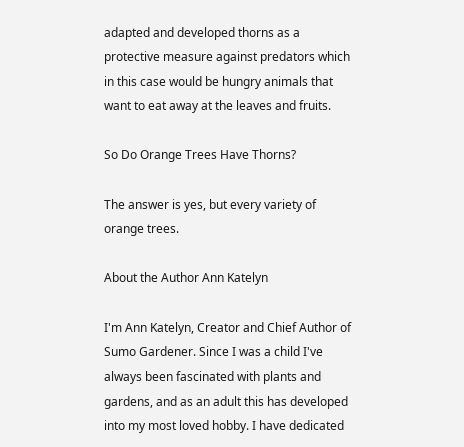adapted and developed thorns as a protective measure against predators which in this case would be hungry animals that want to eat away at the leaves and fruits.

So Do Orange Trees Have Thorns?

The answer is yes, but every variety of orange trees.

About the Author Ann Katelyn

I'm Ann Katelyn, Creator and Chief Author of Sumo Gardener. Since I was a child I've always been fascinated with plants and gardens, and as an adult this has developed into my most loved hobby. I have dedicated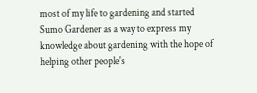most of my life to gardening and started Sumo Gardener as a way to express my knowledge about gardening with the hope of helping other people's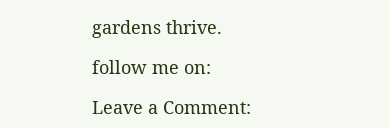gardens thrive.

follow me on:

Leave a Comment: